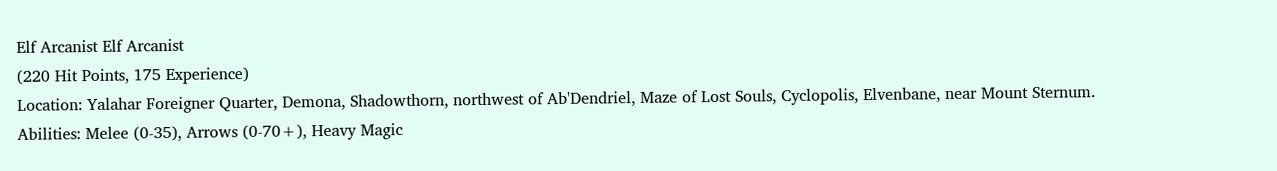Elf Arcanist Elf Arcanist
(220 Hit Points, 175 Experience)
Location: Yalahar Foreigner Quarter, Demona, Shadowthorn, northwest of Ab'Dendriel, Maze of Lost Souls, Cyclopolis, Elvenbane, near Mount Sternum.
Abilities: Melee (0-35), Arrows (0-70+), Heavy Magic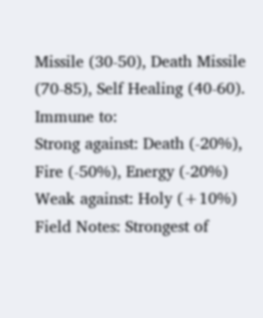Missile (30-50), Death Missile (70-85), Self Healing (40-60).
Immune to:
Strong against: Death (-20%), Fire (-50%), Energy (-20%)
Weak against: Holy (+10%)
Field Notes: Strongest of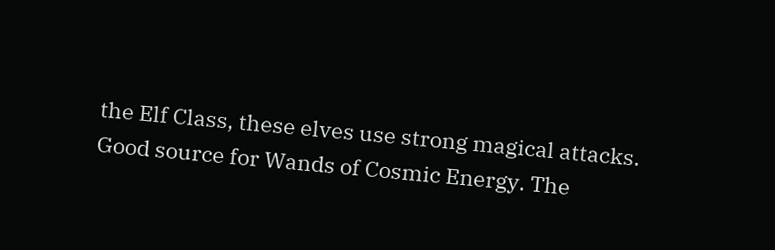the Elf Class, these elves use strong magical attacks. Good source for Wands of Cosmic Energy. The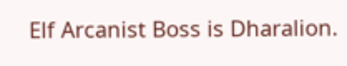Elf Arcanist Boss is Dharalion.